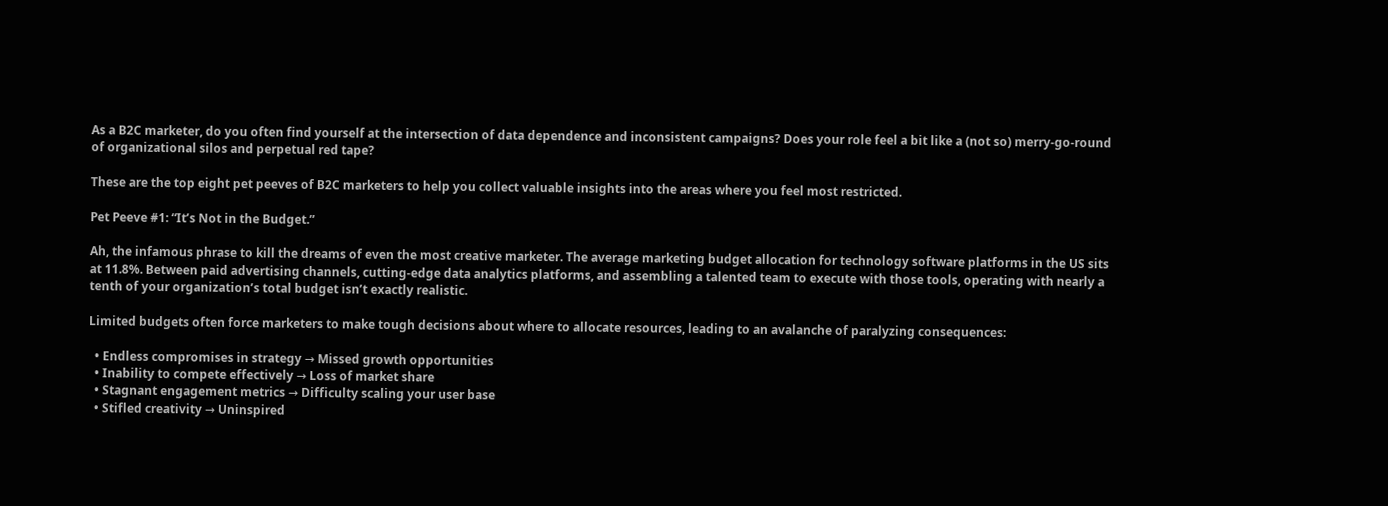As a B2C marketer, do you often find yourself at the intersection of data dependence and inconsistent campaigns? Does your role feel a bit like a (not so) merry-go-round of organizational silos and perpetual red tape?

These are the top eight pet peeves of B2C marketers to help you collect valuable insights into the areas where you feel most restricted.

Pet Peeve #1: “It’s Not in the Budget.”

Ah, the infamous phrase to kill the dreams of even the most creative marketer. The average marketing budget allocation for technology software platforms in the US sits at 11.8%. Between paid advertising channels, cutting-edge data analytics platforms, and assembling a talented team to execute with those tools, operating with nearly a tenth of your organization’s total budget isn’t exactly realistic.

Limited budgets often force marketers to make tough decisions about where to allocate resources, leading to an avalanche of paralyzing consequences:

  • Endless compromises in strategy → Missed growth opportunities
  • Inability to compete effectively → Loss of market share
  • Stagnant engagement metrics → Difficulty scaling your user base
  • Stifled creativity → Uninspired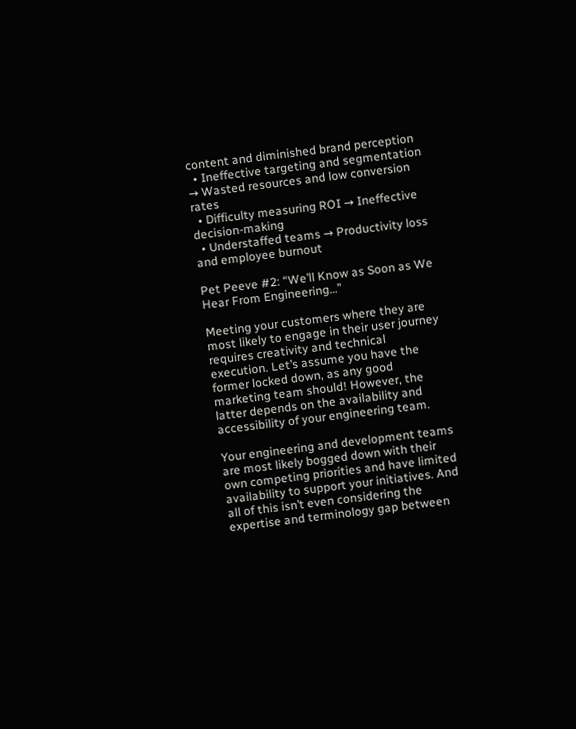content and diminished brand perception
  • Ineffective targeting and segmentation → Wasted resources and low conversion rates
  • Difficulty measuring ROI → Ineffective decision-making
  • Understaffed teams → Productivity loss and employee burnout

Pet Peeve #2: “We’ll Know as Soon as We Hear From Engineering…”

Meeting your customers where they are most likely to engage in their user journey requires creativity and technical execution. Let’s assume you have the former locked down, as any good marketing team should! However, the latter depends on the availability and accessibility of your engineering team.

Your engineering and development teams are most likely bogged down with their own competing priorities and have limited availability to support your initiatives. And all of this isn’t even considering the expertise and terminology gap between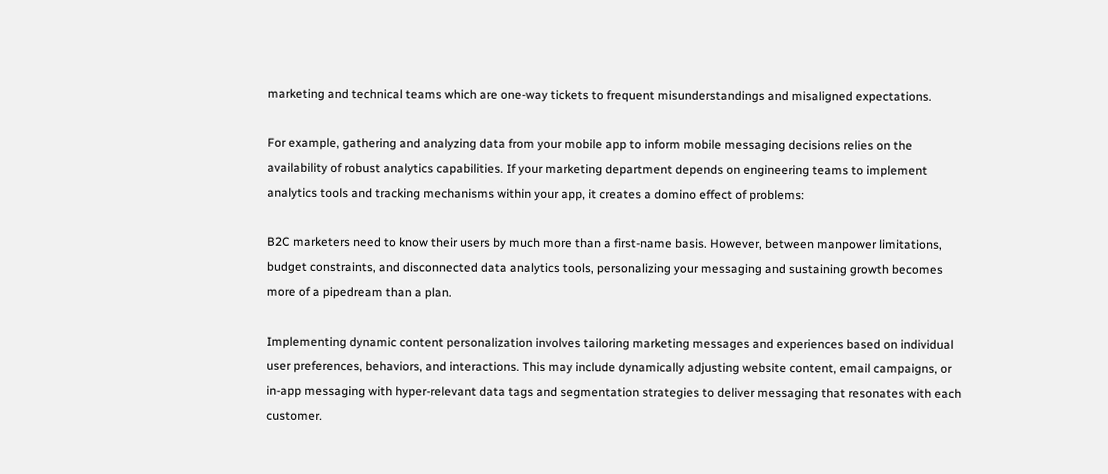marketing and technical teams which are one-way tickets to frequent misunderstandings and misaligned expectations.

For example, gathering and analyzing data from your mobile app to inform mobile messaging decisions relies on the availability of robust analytics capabilities. If your marketing department depends on engineering teams to implement analytics tools and tracking mechanisms within your app, it creates a domino effect of problems:

B2C marketers need to know their users by much more than a first-name basis. However, between manpower limitations, budget constraints, and disconnected data analytics tools, personalizing your messaging and sustaining growth becomes more of a pipedream than a plan.

Implementing dynamic content personalization involves tailoring marketing messages and experiences based on individual user preferences, behaviors, and interactions. This may include dynamically adjusting website content, email campaigns, or in-app messaging with hyper-relevant data tags and segmentation strategies to deliver messaging that resonates with each customer.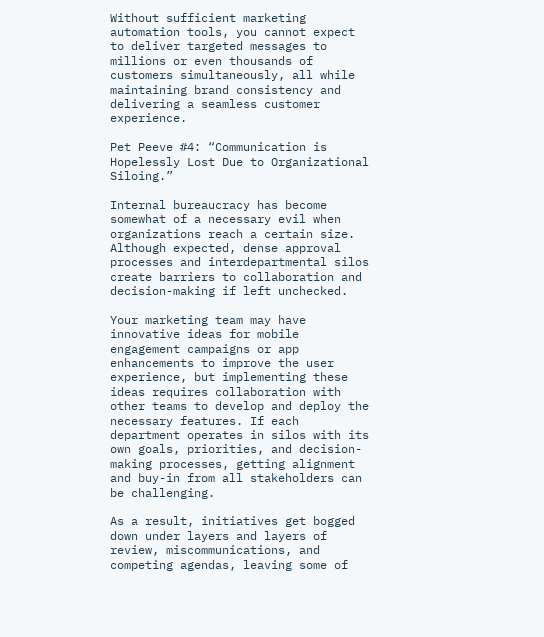Without sufficient marketing automation tools, you cannot expect to deliver targeted messages to millions or even thousands of customers simultaneously, all while maintaining brand consistency and delivering a seamless customer experience.

Pet Peeve #4: “Communication is Hopelessly Lost Due to Organizational Siloing.”

Internal bureaucracy has become somewhat of a necessary evil when organizations reach a certain size. Although expected, dense approval processes and interdepartmental silos create barriers to collaboration and decision-making if left unchecked.

Your marketing team may have innovative ideas for mobile engagement campaigns or app enhancements to improve the user experience, but implementing these ideas requires collaboration with other teams to develop and deploy the necessary features. If each department operates in silos with its own goals, priorities, and decision-making processes, getting alignment and buy-in from all stakeholders can be challenging.

As a result, initiatives get bogged down under layers and layers of review, miscommunications, and competing agendas, leaving some of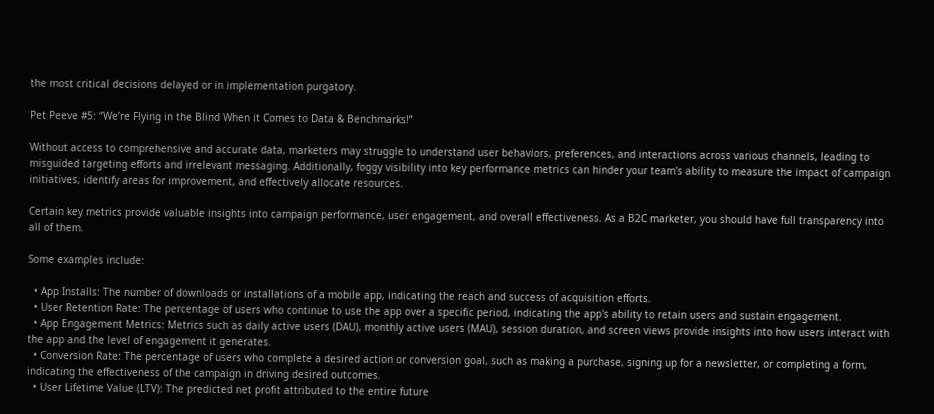the most critical decisions delayed or in implementation purgatory.

Pet Peeve #5: “We’re Flying in the Blind When it Comes to Data & Benchmarks!”

Without access to comprehensive and accurate data, marketers may struggle to understand user behaviors, preferences, and interactions across various channels, leading to misguided targeting efforts and irrelevant messaging. Additionally, foggy visibility into key performance metrics can hinder your team's ability to measure the impact of campaign initiatives, identify areas for improvement, and effectively allocate resources.

Certain key metrics provide valuable insights into campaign performance, user engagement, and overall effectiveness. As a B2C marketer, you should have full transparency into all of them.

Some examples include:

  • App Installs: The number of downloads or installations of a mobile app, indicating the reach and success of acquisition efforts.
  • User Retention Rate: The percentage of users who continue to use the app over a specific period, indicating the app's ability to retain users and sustain engagement.
  • App Engagement Metrics: Metrics such as daily active users (DAU), monthly active users (MAU), session duration, and screen views provide insights into how users interact with the app and the level of engagement it generates.
  • Conversion Rate: The percentage of users who complete a desired action or conversion goal, such as making a purchase, signing up for a newsletter, or completing a form, indicating the effectiveness of the campaign in driving desired outcomes.
  • User Lifetime Value (LTV): The predicted net profit attributed to the entire future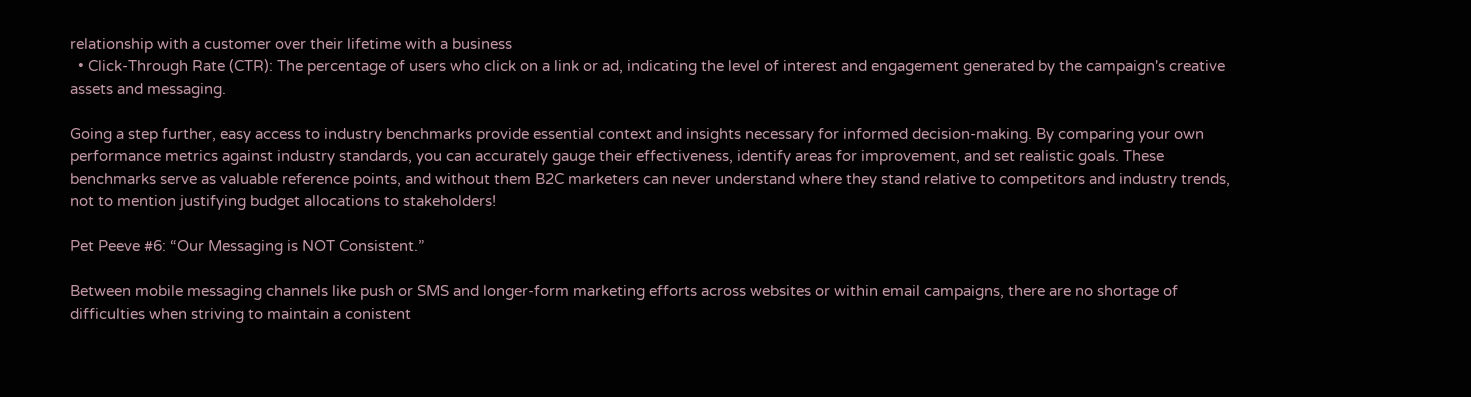relationship with a customer over their lifetime with a business
  • Click-Through Rate (CTR): The percentage of users who click on a link or ad, indicating the level of interest and engagement generated by the campaign's creative assets and messaging.

Going a step further, easy access to industry benchmarks provide essential context and insights necessary for informed decision-making. By comparing your own performance metrics against industry standards, you can accurately gauge their effectiveness, identify areas for improvement, and set realistic goals. These benchmarks serve as valuable reference points, and without them B2C marketers can never understand where they stand relative to competitors and industry trends, not to mention justifying budget allocations to stakeholders!

Pet Peeve #6: “Our Messaging is NOT Consistent.”

Between mobile messaging channels like push or SMS and longer-form marketing efforts across websites or within email campaigns, there are no shortage of difficulties when striving to maintain a conistent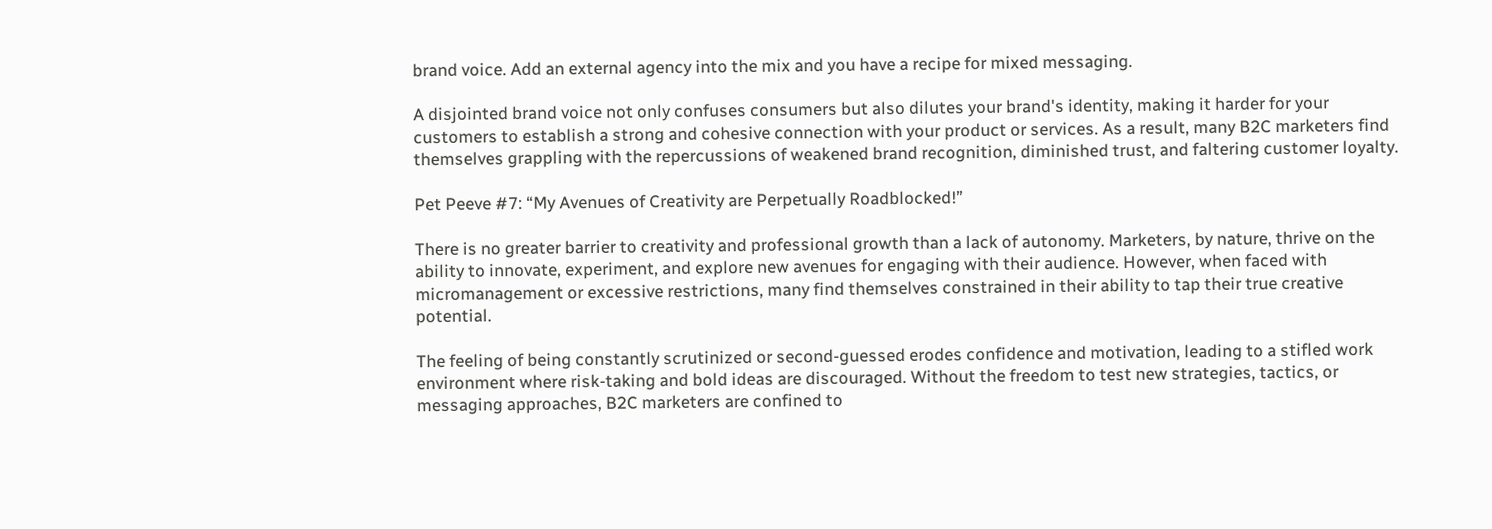brand voice. Add an external agency into the mix and you have a recipe for mixed messaging.

A disjointed brand voice not only confuses consumers but also dilutes your brand's identity, making it harder for your customers to establish a strong and cohesive connection with your product or services. As a result, many B2C marketers find themselves grappling with the repercussions of weakened brand recognition, diminished trust, and faltering customer loyalty.

Pet Peeve #7: “My Avenues of Creativity are Perpetually Roadblocked!”

There is no greater barrier to creativity and professional growth than a lack of autonomy. Marketers, by nature, thrive on the ability to innovate, experiment, and explore new avenues for engaging with their audience. However, when faced with micromanagement or excessive restrictions, many find themselves constrained in their ability to tap their true creative potential.

The feeling of being constantly scrutinized or second-guessed erodes confidence and motivation, leading to a stifled work environment where risk-taking and bold ideas are discouraged. Without the freedom to test new strategies, tactics, or messaging approaches, B2C marketers are confined to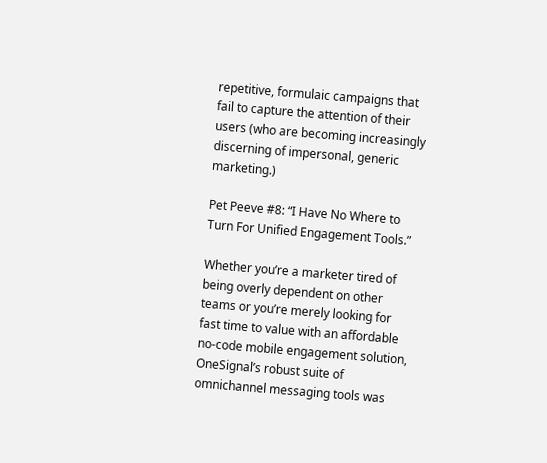repetitive, formulaic campaigns that fail to capture the attention of their users (who are becoming increasingly discerning of impersonal, generic marketing.)

Pet Peeve #8: “I Have No Where to Turn For Unified Engagement Tools.”

Whether you’re a marketer tired of being overly dependent on other teams or you’re merely looking for fast time to value with an affordable no-code mobile engagement solution, OneSignal’s robust suite of omnichannel messaging tools was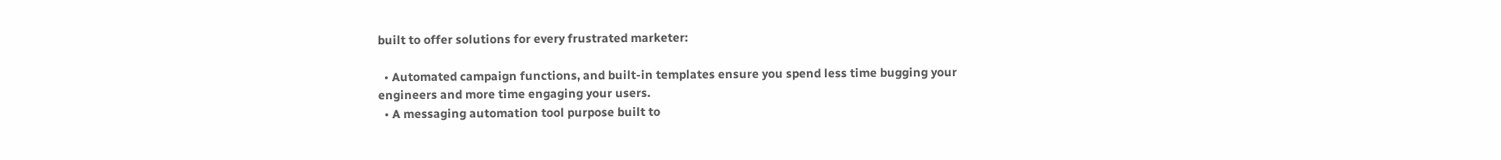built to offer solutions for every frustrated marketer:

  • Automated campaign functions, and built-in templates ensure you spend less time bugging your engineers and more time engaging your users.
  • A messaging automation tool purpose built to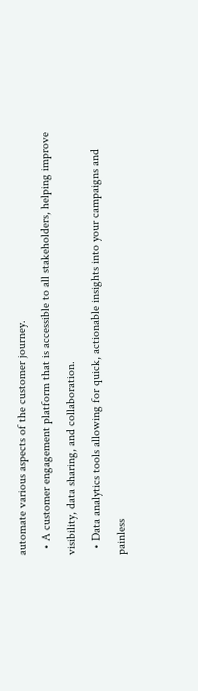automate various aspects of the customer journey.
  • A customer engagement platform that is accessible to all stakeholders, helping improve visibility, data sharing, and collaboration.
  • Data analytics tools allowing for quick, actionable insights into your campaigns and painless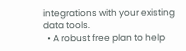integrations with your existing data tools.
  • A robust free plan to help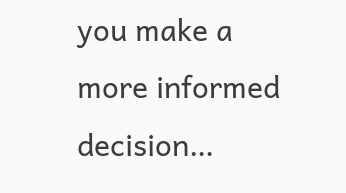you make a more informed decision…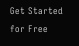Get Started for Free